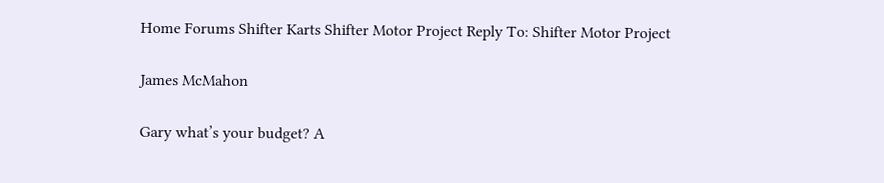Home Forums Shifter Karts Shifter Motor Project Reply To: Shifter Motor Project

James McMahon

Gary what’s your budget? A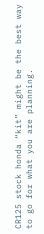CR125 stock honda “kit” might be the best way to go for what you are planning.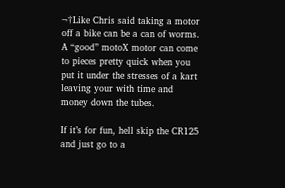¬†Like Chris said taking a motor off a bike can be a can of worms. A “good” motoX motor can come to pieces pretty quick when you put it under the stresses of a kart leaving your with time and money down the tubes.

If it’s for fun, hell skip the CR125 and just go to a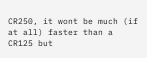CR250, it wont be much (if at all) faster than a CR125 but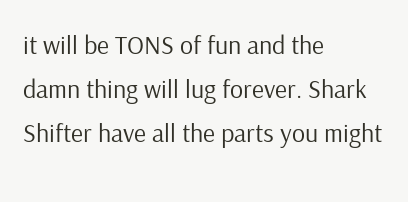it will be TONS of fun and the damn thing will lug forever. Shark Shifter have all the parts you might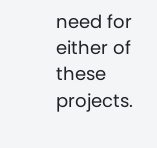need for either of these projects.